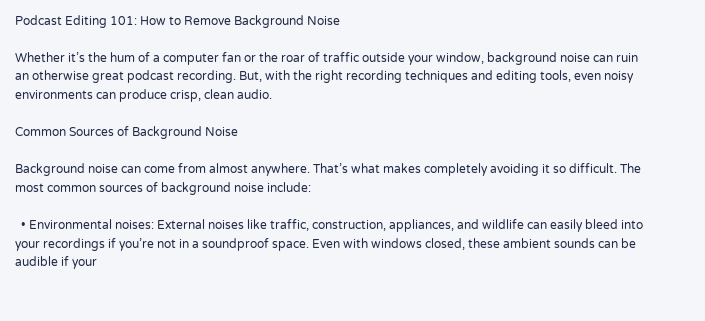Podcast Editing 101: How to Remove Background Noise

Whether it’s the hum of a computer fan or the roar of traffic outside your window, background noise can ruin an otherwise great podcast recording. But, with the right recording techniques and editing tools, even noisy environments can produce crisp, clean audio.

Common Sources of Background Noise

Background noise can come from almost anywhere. That’s what makes completely avoiding it so difficult. The most common sources of background noise include:

  • Environmental noises: External noises like traffic, construction, appliances, and wildlife can easily bleed into your recordings if you’re not in a soundproof space. Even with windows closed, these ambient sounds can be audible if your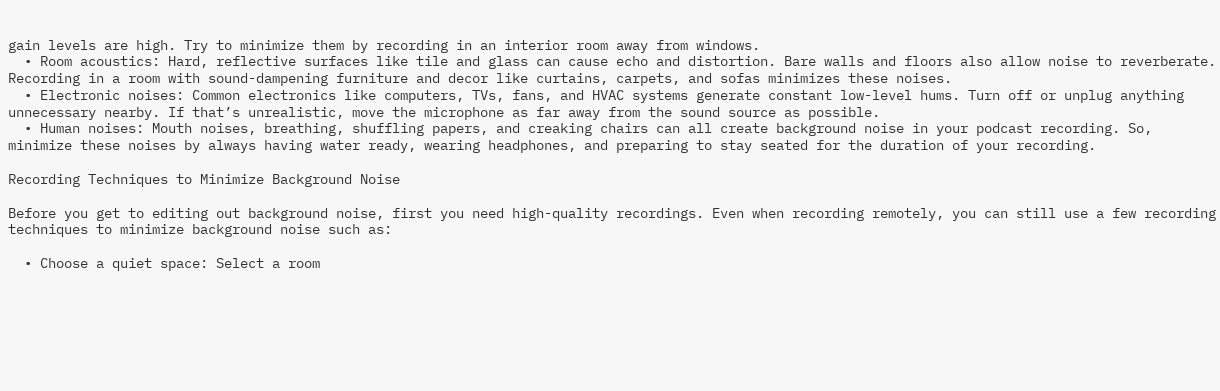gain levels are high. Try to minimize them by recording in an interior room away from windows.
  • Room acoustics: Hard, reflective surfaces like tile and glass can cause echo and distortion. Bare walls and floors also allow noise to reverberate. Recording in a room with sound-dampening furniture and decor like curtains, carpets, and sofas minimizes these noises.
  • Electronic noises: Common electronics like computers, TVs, fans, and HVAC systems generate constant low-level hums. Turn off or unplug anything unnecessary nearby. If that’s unrealistic, move the microphone as far away from the sound source as possible.
  • Human noises: Mouth noises, breathing, shuffling papers, and creaking chairs can all create background noise in your podcast recording. So, minimize these noises by always having water ready, wearing headphones, and preparing to stay seated for the duration of your recording.

Recording Techniques to Minimize Background Noise

Before you get to editing out background noise, first you need high-quality recordings. Even when recording remotely, you can still use a few recording techniques to minimize background noise such as:

  • Choose a quiet space: Select a room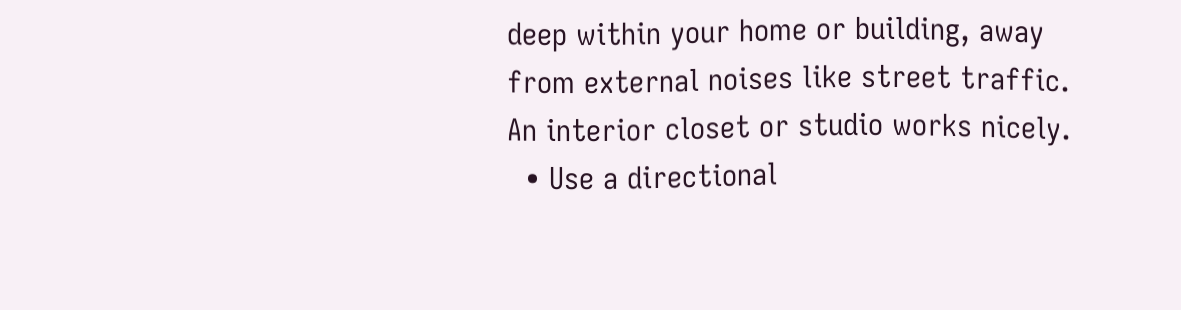deep within your home or building, away from external noises like street traffic. An interior closet or studio works nicely.
  • Use a directional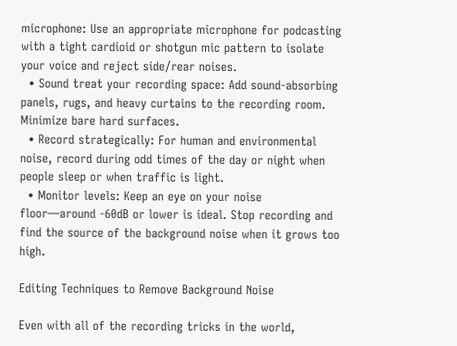microphone: Use an appropriate microphone for podcasting with a tight cardioid or shotgun mic pattern to isolate your voice and reject side/rear noises.
  • Sound treat your recording space: Add sound-absorbing panels, rugs, and heavy curtains to the recording room. Minimize bare hard surfaces.
  • Record strategically: For human and environmental noise, record during odd times of the day or night when people sleep or when traffic is light.
  • Monitor levels: Keep an eye on your noise floor—around -60dB or lower is ideal. Stop recording and find the source of the background noise when it grows too high.

Editing Techniques to Remove Background Noise

Even with all of the recording tricks in the world,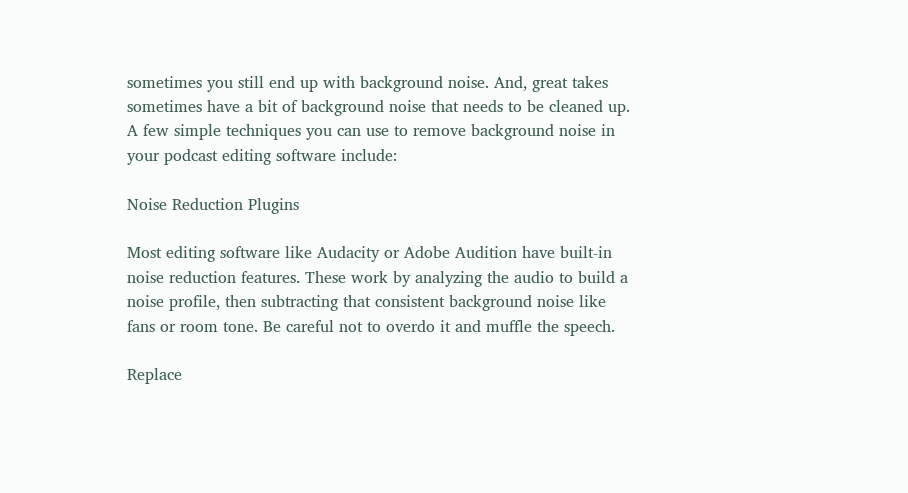sometimes you still end up with background noise. And, great takes sometimes have a bit of background noise that needs to be cleaned up. A few simple techniques you can use to remove background noise in your podcast editing software include:

Noise Reduction Plugins

Most editing software like Audacity or Adobe Audition have built-in noise reduction features. These work by analyzing the audio to build a noise profile, then subtracting that consistent background noise like fans or room tone. Be careful not to overdo it and muffle the speech.

Replace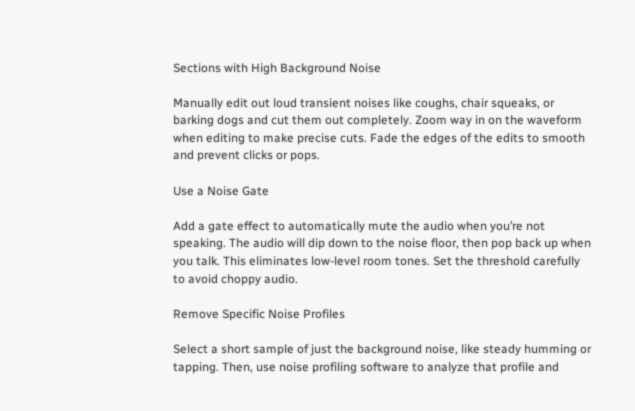Sections with High Background Noise

Manually edit out loud transient noises like coughs, chair squeaks, or barking dogs and cut them out completely. Zoom way in on the waveform when editing to make precise cuts. Fade the edges of the edits to smooth and prevent clicks or pops.

Use a Noise Gate

Add a gate effect to automatically mute the audio when you’re not speaking. The audio will dip down to the noise floor, then pop back up when you talk. This eliminates low-level room tones. Set the threshold carefully to avoid choppy audio.

Remove Specific Noise Profiles

Select a short sample of just the background noise, like steady humming or tapping. Then, use noise profiling software to analyze that profile and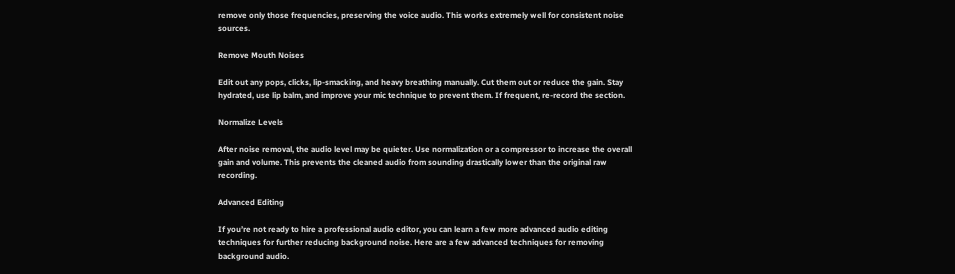remove only those frequencies, preserving the voice audio. This works extremely well for consistent noise sources.

Remove Mouth Noises

Edit out any pops, clicks, lip-smacking, and heavy breathing manually. Cut them out or reduce the gain. Stay hydrated, use lip balm, and improve your mic technique to prevent them. If frequent, re-record the section.

Normalize Levels

After noise removal, the audio level may be quieter. Use normalization or a compressor to increase the overall gain and volume. This prevents the cleaned audio from sounding drastically lower than the original raw recording.

Advanced Editing

If you’re not ready to hire a professional audio editor, you can learn a few more advanced audio editing techniques for further reducing background noise. Here are a few advanced techniques for removing background audio.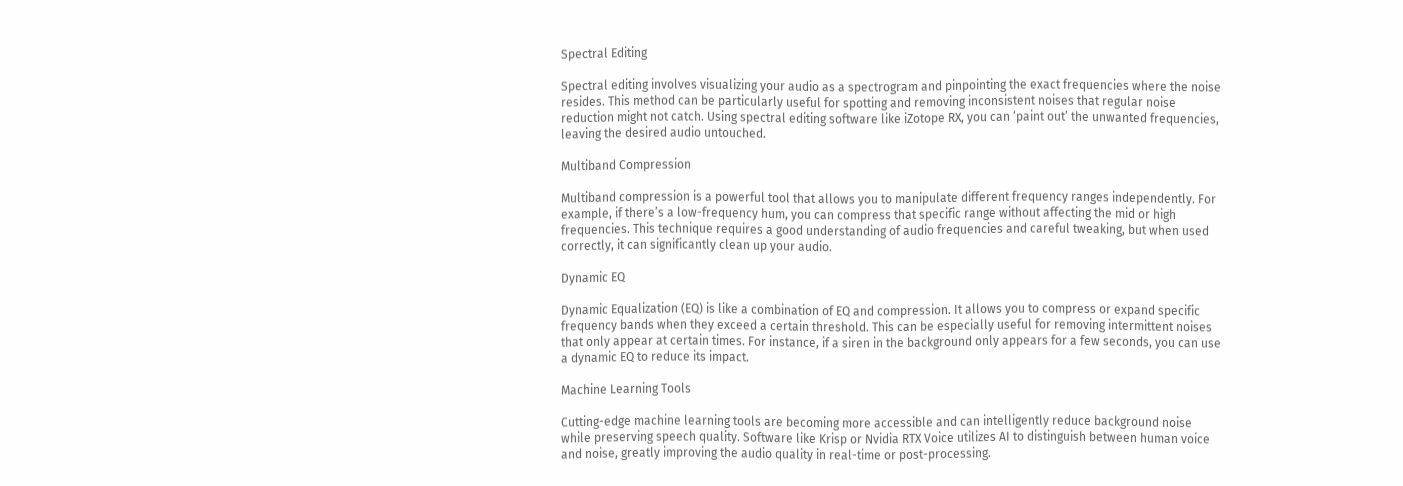Spectral Editing

Spectral editing involves visualizing your audio as a spectrogram and pinpointing the exact frequencies where the noise resides. This method can be particularly useful for spotting and removing inconsistent noises that regular noise reduction might not catch. Using spectral editing software like iZotope RX, you can ‘paint out’ the unwanted frequencies, leaving the desired audio untouched.

Multiband Compression

Multiband compression is a powerful tool that allows you to manipulate different frequency ranges independently. For example, if there’s a low-frequency hum, you can compress that specific range without affecting the mid or high frequencies. This technique requires a good understanding of audio frequencies and careful tweaking, but when used correctly, it can significantly clean up your audio.

Dynamic EQ

Dynamic Equalization (EQ) is like a combination of EQ and compression. It allows you to compress or expand specific frequency bands when they exceed a certain threshold. This can be especially useful for removing intermittent noises that only appear at certain times. For instance, if a siren in the background only appears for a few seconds, you can use a dynamic EQ to reduce its impact.

Machine Learning Tools

Cutting-edge machine learning tools are becoming more accessible and can intelligently reduce background noise while preserving speech quality. Software like Krisp or Nvidia RTX Voice utilizes AI to distinguish between human voice and noise, greatly improving the audio quality in real-time or post-processing.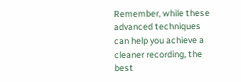Remember, while these advanced techniques can help you achieve a cleaner recording, the best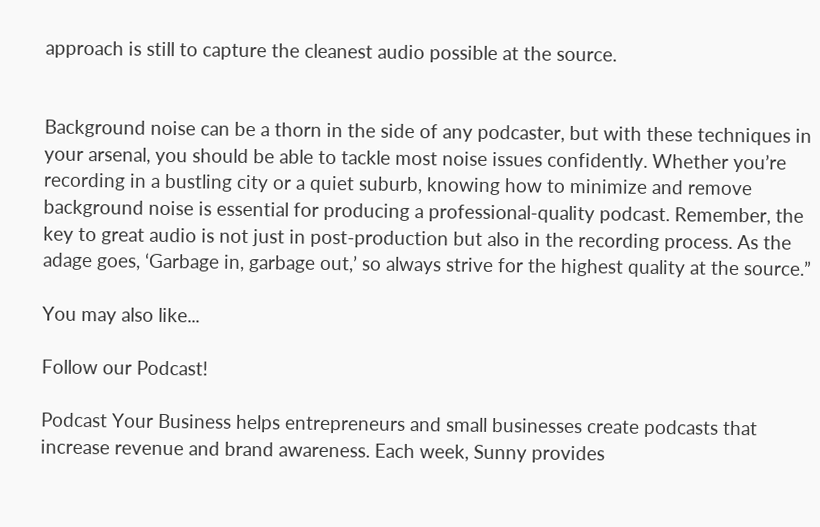approach is still to capture the cleanest audio possible at the source.


Background noise can be a thorn in the side of any podcaster, but with these techniques in your arsenal, you should be able to tackle most noise issues confidently. Whether you’re recording in a bustling city or a quiet suburb, knowing how to minimize and remove background noise is essential for producing a professional-quality podcast. Remember, the key to great audio is not just in post-production but also in the recording process. As the adage goes, ‘Garbage in, garbage out,’ so always strive for the highest quality at the source.”

You may also like...

Follow our Podcast!

Podcast Your Business helps entrepreneurs and small businesses create podcasts that increase revenue and brand awareness. Each week, Sunny provides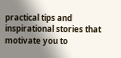practical tips and inspirational stories that motivate you to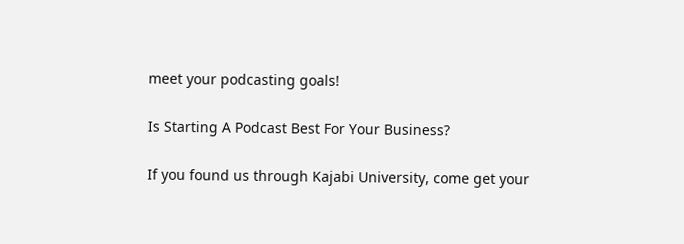meet your podcasting goals!

Is Starting A Podcast Best For Your Business?

If you found us through Kajabi University, come get your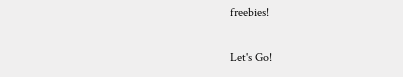freebies!

Let's Go!